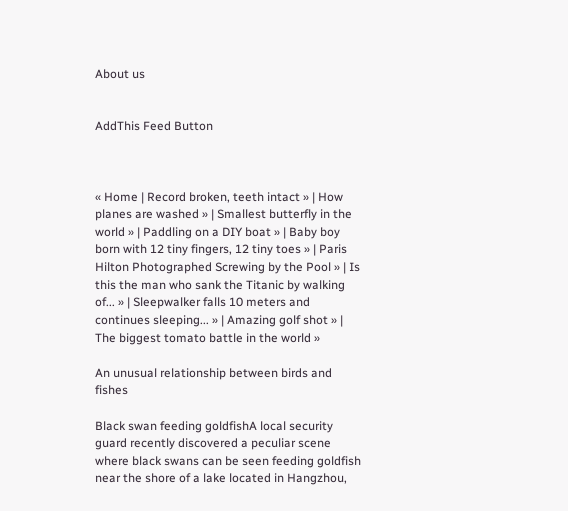About us


AddThis Feed Button



« Home | Record broken, teeth intact » | How planes are washed » | Smallest butterfly in the world » | Paddling on a DIY boat » | Baby boy born with 12 tiny fingers, 12 tiny toes » | Paris Hilton Photographed Screwing by the Pool » | Is this the man who sank the Titanic by walking of... » | Sleepwalker falls 10 meters and continues sleeping... » | Amazing golf shot » | The biggest tomato battle in the world »

An unusual relationship between birds and fishes

Black swan feeding goldfishA local security guard recently discovered a peculiar scene where black swans can be seen feeding goldfish near the shore of a lake located in Hangzhou,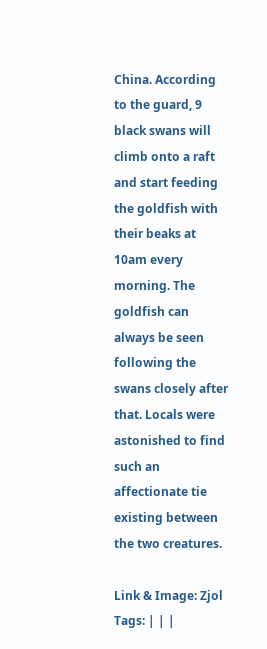China. According to the guard, 9 black swans will climb onto a raft and start feeding the goldfish with their beaks at 10am every morning. The goldfish can always be seen following the swans closely after that. Locals were astonished to find such an affectionate tie existing between the two creatures.

Link & Image: Zjol
Tags: | | |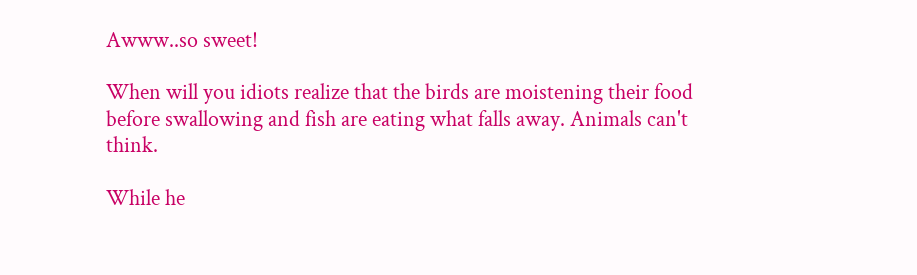Awww..so sweet!

When will you idiots realize that the birds are moistening their food before swallowing and fish are eating what falls away. Animals can't think.

While he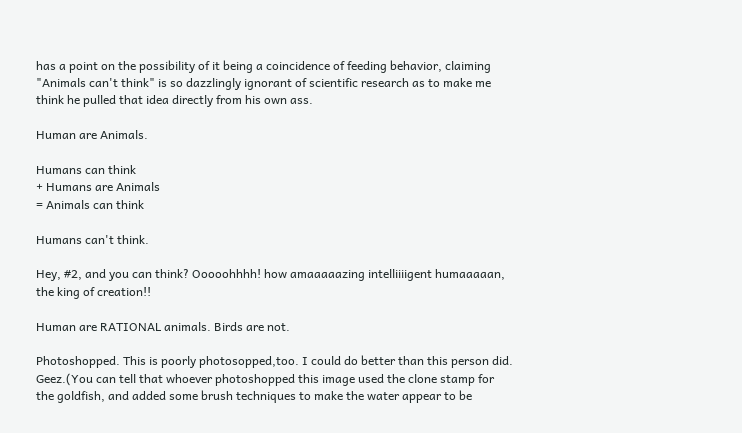has a point on the possibility of it being a coincidence of feeding behavior, claiming "Animals can't think" is so dazzlingly ignorant of scientific research as to make me think he pulled that idea directly from his own ass.

Human are Animals.

Humans can think
+ Humans are Animals
= Animals can think

Humans can't think.

Hey, #2, and you can think? Ooooohhhh! how amaaaaazing intelliiiigent humaaaaan, the king of creation!!

Human are RATIONAL animals. Birds are not.

Photoshopped. This is poorly photosopped,too. I could do better than this person did. Geez.(You can tell that whoever photoshopped this image used the clone stamp for the goldfish, and added some brush techniques to make the water appear to be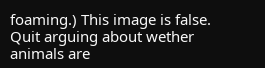foaming.) This image is false. Quit arguing about wether animals are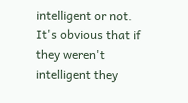intelligent or not. It's obvious that if they weren't intelligent they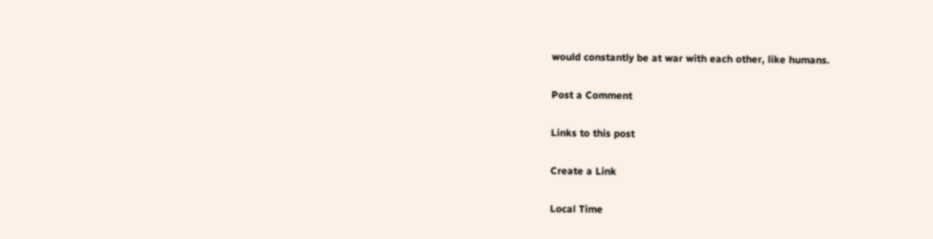would constantly be at war with each other, like humans.

Post a Comment

Links to this post

Create a Link

Local Time